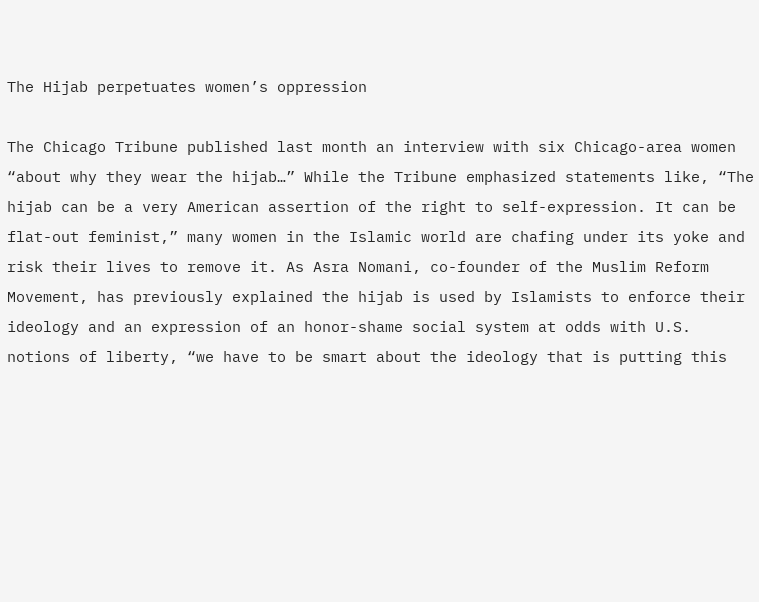The Hijab perpetuates women’s oppression

The Chicago Tribune published last month an interview with six Chicago-area women “about why they wear the hijab…” While the Tribune emphasized statements like, “The hijab can be a very American assertion of the right to self-expression. It can be flat-out feminist,” many women in the Islamic world are chafing under its yoke and risk their lives to remove it. As Asra Nomani, co-founder of the Muslim Reform Movement, has previously explained the hijab is used by Islamists to enforce their ideology and an expression of an honor-shame social system at odds with U.S. notions of liberty, “we have to be smart about the ideology that is putting this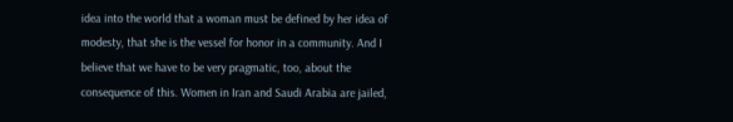idea into the world that a woman must be defined by her idea of modesty, that she is the vessel for honor in a community. And I believe that we have to be very pragmatic, too, about the consequence of this. Women in Iran and Saudi Arabia are jailed,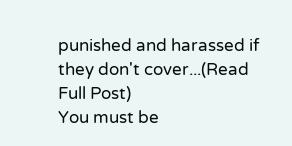punished and harassed if they don't cover...(Read Full Post)
You must be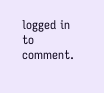logged in to comment.